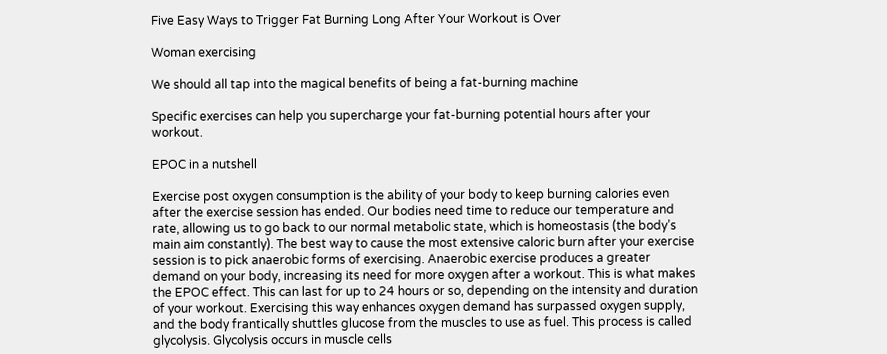Five Easy Ways to Trigger Fat Burning Long After Your Workout is Over

Woman exercising

We should all tap into the magical benefits of being a fat-burning machine

Specific exercises can help you supercharge your fat-burning potential hours after your workout.

EPOC in a nutshell

Exercise post oxygen consumption is the ability of your body to keep burning calories even after the exercise session has ended. Our bodies need time to reduce our temperature and rate, allowing us to go back to our normal metabolic state, which is homeostasis (the body’s main aim constantly). The best way to cause the most extensive caloric burn after your exercise session is to pick anaerobic forms of exercising. Anaerobic exercise produces a greater demand on your body, increasing its need for more oxygen after a workout. This is what makes the EPOC effect. This can last for up to 24 hours or so, depending on the intensity and duration of your workout. Exercising this way enhances oxygen demand has surpassed oxygen supply, and the body frantically shuttles glucose from the muscles to use as fuel. This process is called glycolysis. Glycolysis occurs in muscle cells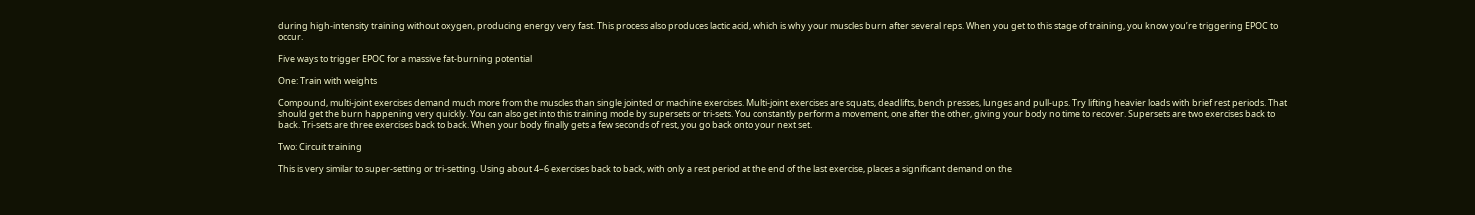during high-intensity training without oxygen, producing energy very fast. This process also produces lactic acid, which is why your muscles burn after several reps. When you get to this stage of training, you know you’re triggering EPOC to occur.

Five ways to trigger EPOC for a massive fat-burning potential

One: Train with weights

Compound, multi-joint exercises demand much more from the muscles than single jointed or machine exercises. Multi-joint exercises are squats, deadlifts, bench presses, lunges and pull-ups. Try lifting heavier loads with brief rest periods. That should get the burn happening very quickly. You can also get into this training mode by supersets or tri-sets. You constantly perform a movement, one after the other, giving your body no time to recover. Supersets are two exercises back to back. Tri-sets are three exercises back to back. When your body finally gets a few seconds of rest, you go back onto your next set.

Two: Circuit training

This is very similar to super-setting or tri-setting. Using about 4–6 exercises back to back, with only a rest period at the end of the last exercise, places a significant demand on the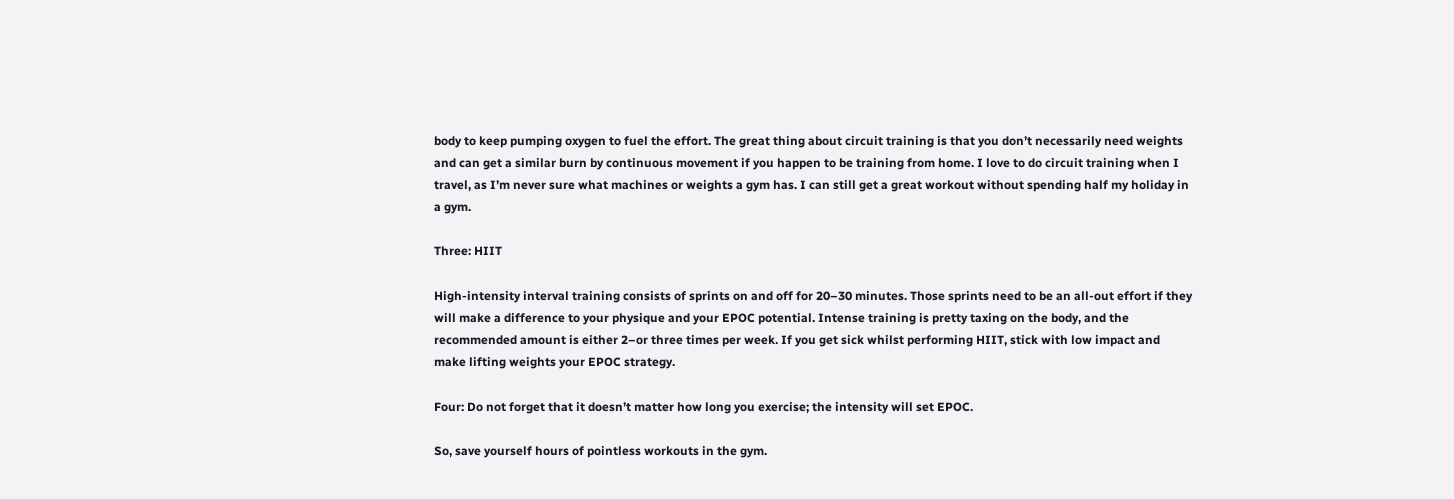body to keep pumping oxygen to fuel the effort. The great thing about circuit training is that you don’t necessarily need weights and can get a similar burn by continuous movement if you happen to be training from home. I love to do circuit training when I travel, as I’m never sure what machines or weights a gym has. I can still get a great workout without spending half my holiday in a gym.

Three: HIIT

High-intensity interval training consists of sprints on and off for 20–30 minutes. Those sprints need to be an all-out effort if they will make a difference to your physique and your EPOC potential. Intense training is pretty taxing on the body, and the recommended amount is either 2–or three times per week. If you get sick whilst performing HIIT, stick with low impact and make lifting weights your EPOC strategy.

Four: Do not forget that it doesn’t matter how long you exercise; the intensity will set EPOC.

So, save yourself hours of pointless workouts in the gym.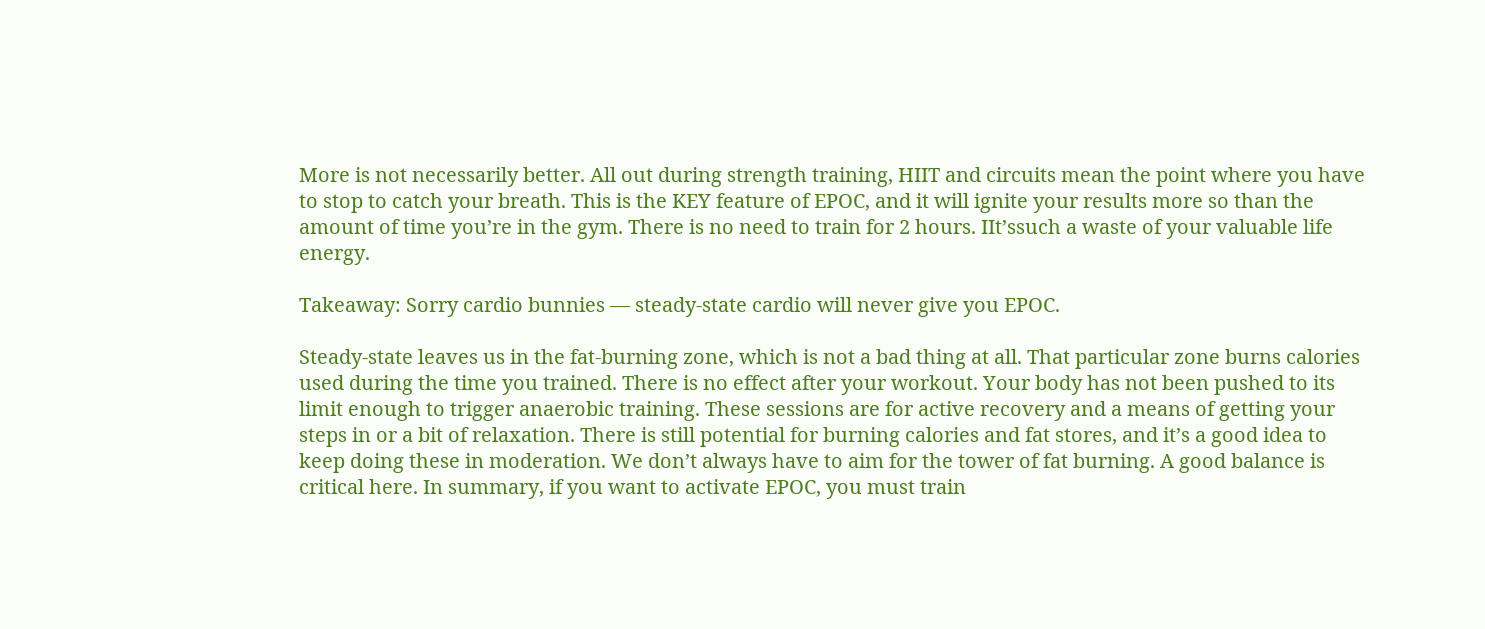More is not necessarily better. All out during strength training, HIIT and circuits mean the point where you have to stop to catch your breath. This is the KEY feature of EPOC, and it will ignite your results more so than the amount of time you’re in the gym. There is no need to train for 2 hours. IIt’ssuch a waste of your valuable life energy.

Takeaway: Sorry cardio bunnies — steady-state cardio will never give you EPOC.

Steady-state leaves us in the fat-burning zone, which is not a bad thing at all. That particular zone burns calories used during the time you trained. There is no effect after your workout. Your body has not been pushed to its limit enough to trigger anaerobic training. These sessions are for active recovery and a means of getting your steps in or a bit of relaxation. There is still potential for burning calories and fat stores, and it’s a good idea to keep doing these in moderation. We don’t always have to aim for the tower of fat burning. A good balance is critical here. In summary, if you want to activate EPOC, you must train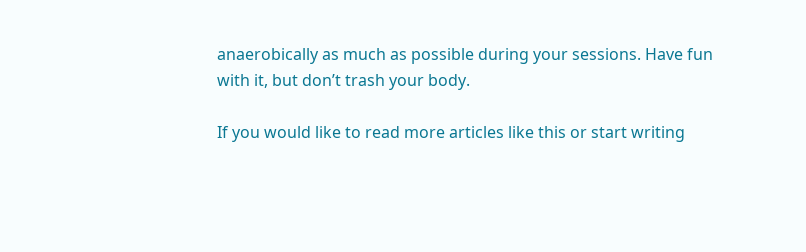anaerobically as much as possible during your sessions. Have fun with it, but don’t trash your body.

If you would like to read more articles like this or start writing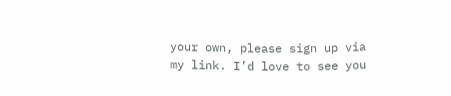your own, please sign up via my link. I’d love to see you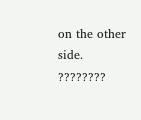on the other side. ????????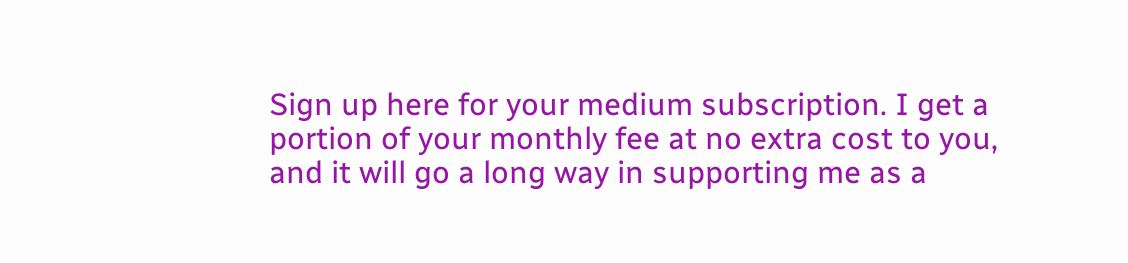Sign up here for your medium subscription. I get a portion of your monthly fee at no extra cost to you, and it will go a long way in supporting me as a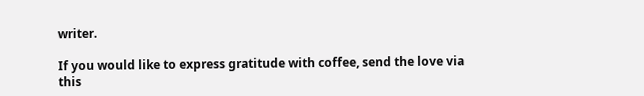writer.

If you would like to express gratitude with coffee, send the love via this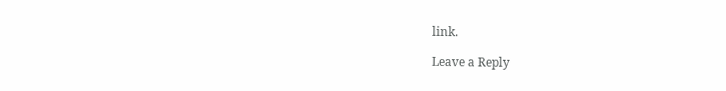link.

Leave a Reply